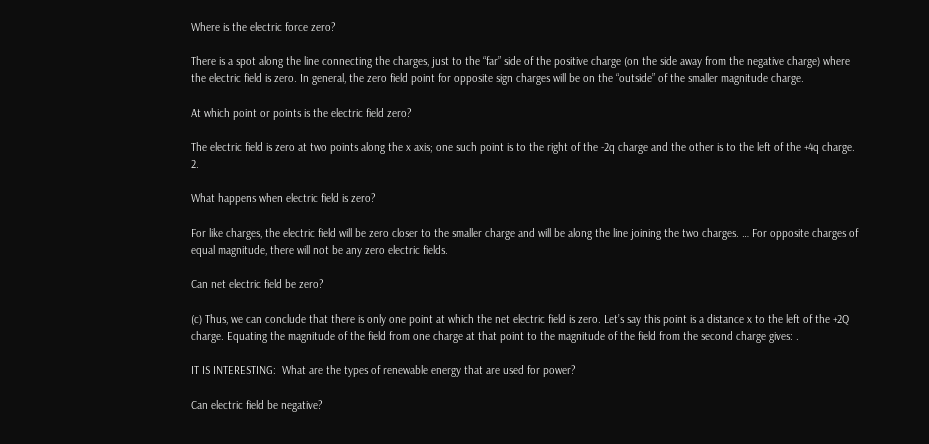Where is the electric force zero?

There is a spot along the line connecting the charges, just to the “far” side of the positive charge (on the side away from the negative charge) where the electric field is zero. In general, the zero field point for opposite sign charges will be on the “outside” of the smaller magnitude charge.

At which point or points is the electric field zero?

The electric field is zero at two points along the x axis; one such point is to the right of the -2q charge and the other is to the left of the +4q charge. 2.

What happens when electric field is zero?

For like charges, the electric field will be zero closer to the smaller charge and will be along the line joining the two charges. … For opposite charges of equal magnitude, there will not be any zero electric fields.

Can net electric field be zero?

(c) Thus, we can conclude that there is only one point at which the net electric field is zero. Let’s say this point is a distance x to the left of the +2Q charge. Equating the magnitude of the field from one charge at that point to the magnitude of the field from the second charge gives: .

IT IS INTERESTING:  What are the types of renewable energy that are used for power?

Can electric field be negative?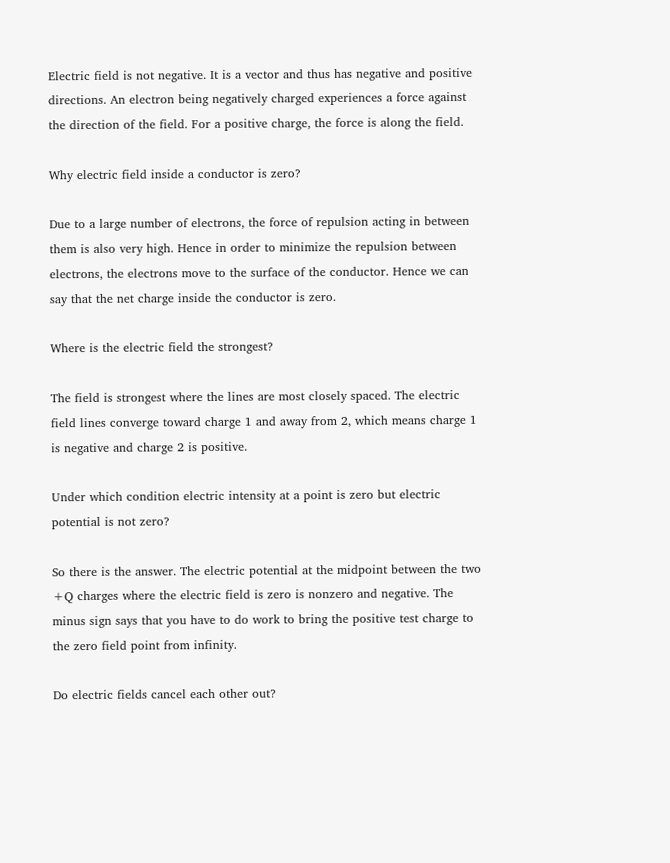Electric field is not negative. It is a vector and thus has negative and positive directions. An electron being negatively charged experiences a force against the direction of the field. For a positive charge, the force is along the field.

Why electric field inside a conductor is zero?

Due to a large number of electrons, the force of repulsion acting in between them is also very high. Hence in order to minimize the repulsion between electrons, the electrons move to the surface of the conductor. Hence we can say that the net charge inside the conductor is zero.

Where is the electric field the strongest?

The field is strongest where the lines are most closely spaced. The electric field lines converge toward charge 1 and away from 2, which means charge 1 is negative and charge 2 is positive.

Under which condition electric intensity at a point is zero but electric potential is not zero?

So there is the answer. The electric potential at the midpoint between the two +Q charges where the electric field is zero is nonzero and negative. The minus sign says that you have to do work to bring the positive test charge to the zero field point from infinity.

Do electric fields cancel each other out?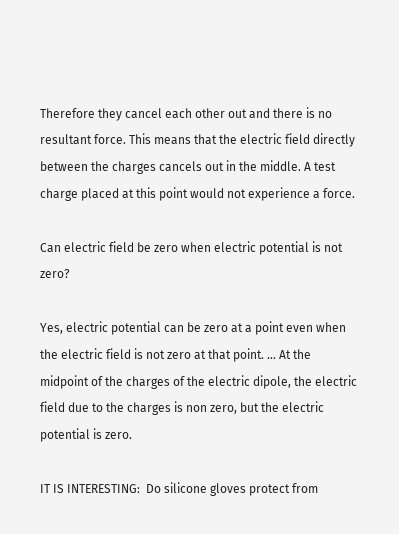Therefore they cancel each other out and there is no resultant force. This means that the electric field directly between the charges cancels out in the middle. A test charge placed at this point would not experience a force.

Can electric field be zero when electric potential is not zero?

Yes, electric potential can be zero at a point even when the electric field is not zero at that point. … At the midpoint of the charges of the electric dipole, the electric field due to the charges is non zero, but the electric potential is zero.

IT IS INTERESTING:  Do silicone gloves protect from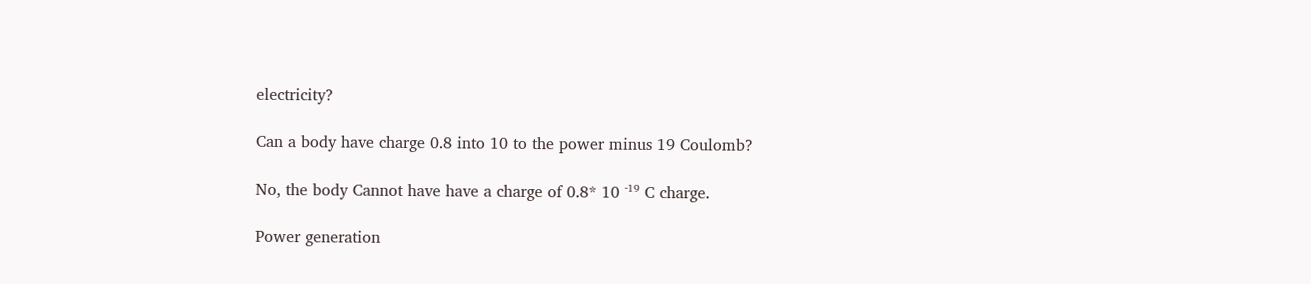electricity?

Can a body have charge 0.8 into 10 to the power minus 19 Coulomb?

No, the body Cannot have have a charge of 0.8* 10 ⁻¹⁹ C charge.

Power generation